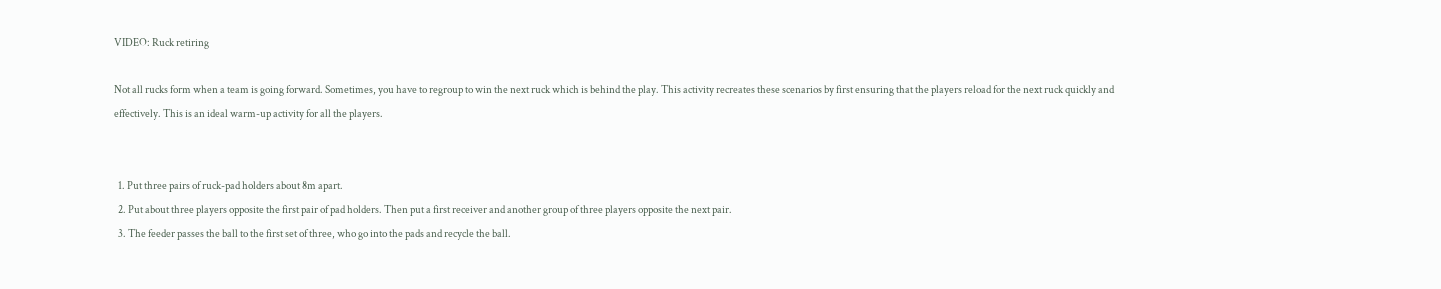VIDEO: Ruck retiring

Not all rucks form when a team is going forward. Sometimes, you have to regroup to win the next ruck which is behind the play. This activity recreates these scenarios by first ensuring that the players reload for the next ruck quickly and effectively. This is an ideal warm-up activity for all the players.


  1. Put three pairs of ruck-pad holders about 8m apart.
  2. Put about three players opposite the first pair of pad holders. Then put a first receiver and another group of three players opposite the next pair.
  3. The feeder passes the ball to the first set of three, who go into the pads and recycle the ball.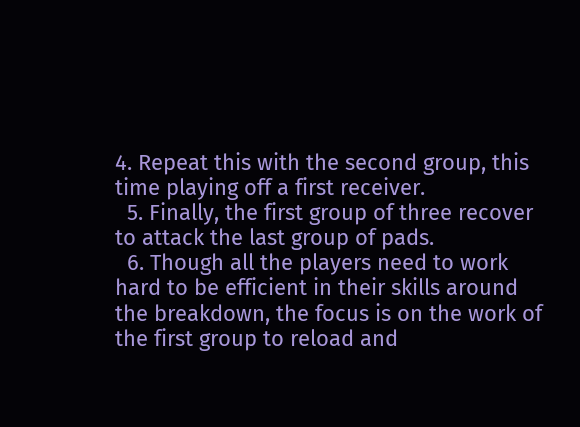4. Repeat this with the second group, this time playing off a first receiver.
  5. Finally, the first group of three recover to attack the last group of pads.
  6. Though all the players need to work hard to be efficient in their skills around the breakdown, the focus is on the work of the first group to reload and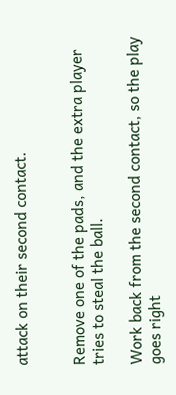attack on their second contact.


Remove one of the pads, and the extra player tries to steal the ball.

Work back from the second contact, so the play goes right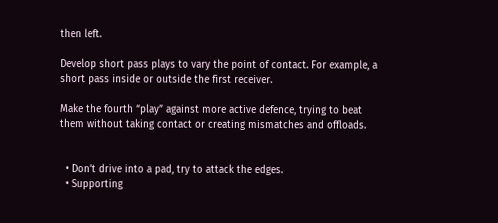then left.

Develop short pass plays to vary the point of contact. For example, a short pass inside or outside the first receiver.

Make the fourth “play” against more active defence, trying to beat them without taking contact or creating mismatches and offloads.


  • Don’t drive into a pad, try to attack the edges.
  • Supporting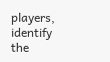players, identify the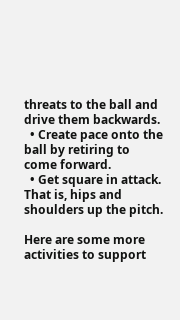threats to the ball and drive them backwards.
  • Create pace onto the ball by retiring to come forward.
  • Get square in attack. That is, hips and shoulders up the pitch.

Here are some more activities to support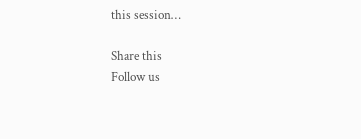this session…

Share this
Follow us